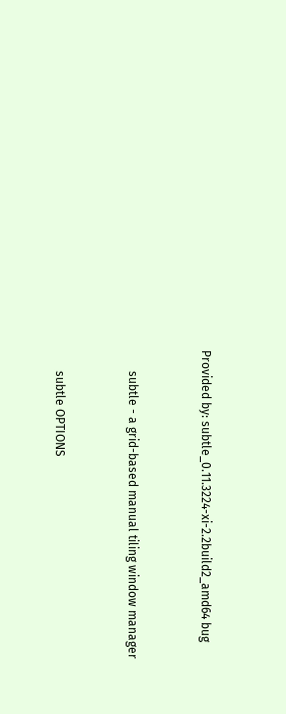Provided by: subtle_0.11.3224-xi-2.2build2_amd64 bug


       subtle - a grid-based manual tiling window manager


       subtle OPTIONS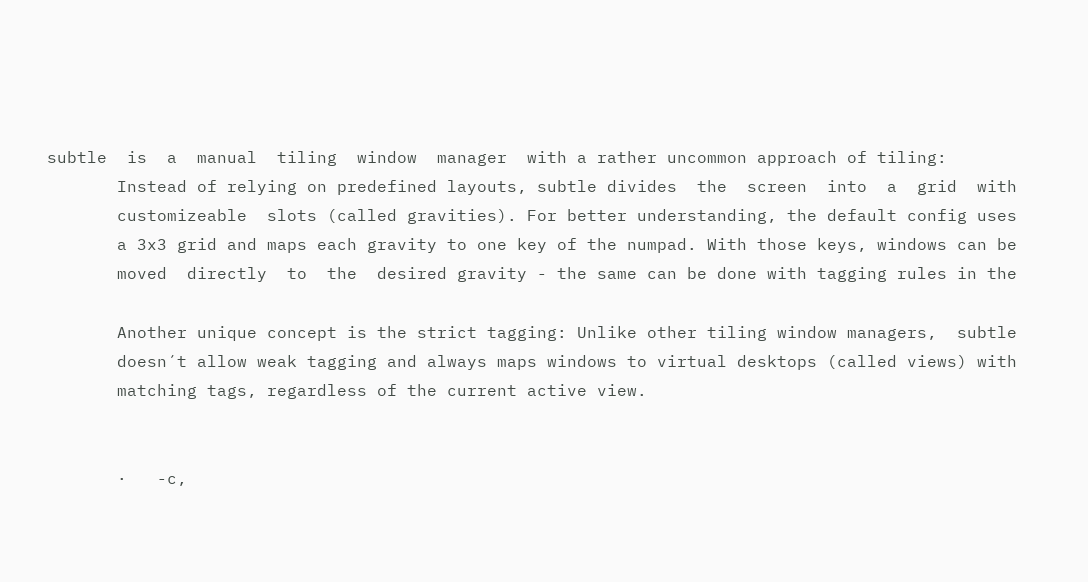subtle  is  a  manual  tiling  window  manager  with a rather uncommon approach of tiling:
       Instead of relying on predefined layouts, subtle divides  the  screen  into  a  grid  with
       customizeable  slots (called gravities). For better understanding, the default config uses
       a 3x3 grid and maps each gravity to one key of the numpad. With those keys, windows can be
       moved  directly  to  the  desired gravity - the same can be done with tagging rules in the

       Another unique concept is the strict tagging: Unlike other tiling window managers,  subtle
       doesn´t allow weak tagging and always maps windows to virtual desktops (called views) with
       matching tags, regardless of the current active view.


       ·   -c,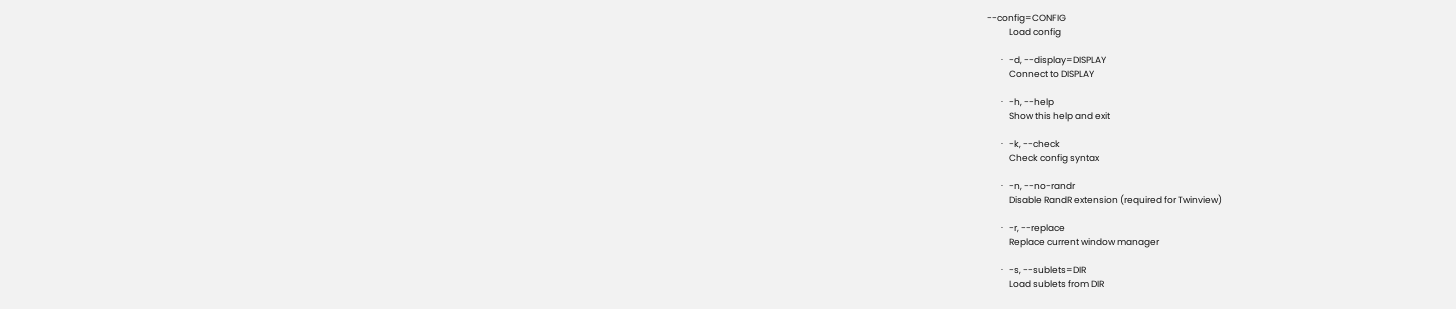--config=CONFIG
           Load config

       ·   -d, --display=DISPLAY
           Connect to DISPLAY

       ·   -h, --help
           Show this help and exit

       ·   -k, --check
           Check config syntax

       ·   -n, --no-randr
           Disable RandR extension (required for Twinview)

       ·   -r, --replace
           Replace current window manager

       ·   -s, --sublets=DIR
           Load sublets from DIR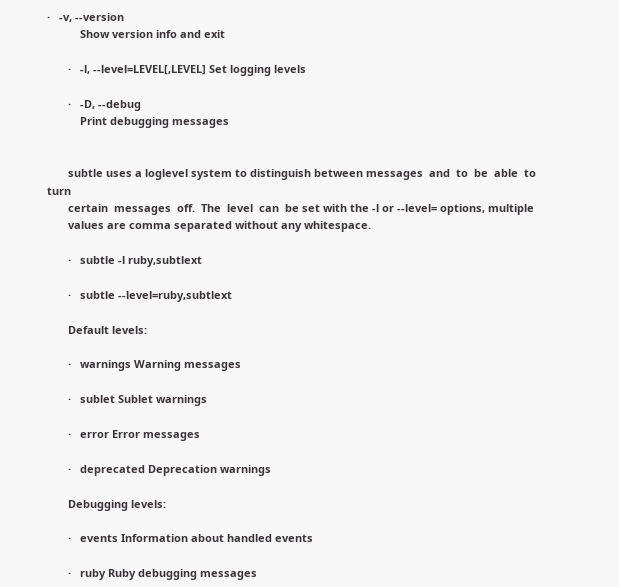·   -v, --version
           Show version info and exit

       ·   -l, --level=LEVEL[,LEVEL] Set logging levels

       ·   -D, --debug
           Print debugging messages


       subtle uses a loglevel system to distinguish between messages  and  to  be  able  to  turn
       certain  messages  off.  The  level  can  be set with the -l or --level= options, multiple
       values are comma separated without any whitespace.

       ·   subtle -l ruby,subtlext

       ·   subtle --level=ruby,subtlext

       Default levels:

       ·   warnings Warning messages

       ·   sublet Sublet warnings

       ·   error Error messages

       ·   deprecated Deprecation warnings

       Debugging levels:

       ·   events Information about handled events

       ·   ruby Ruby debugging messages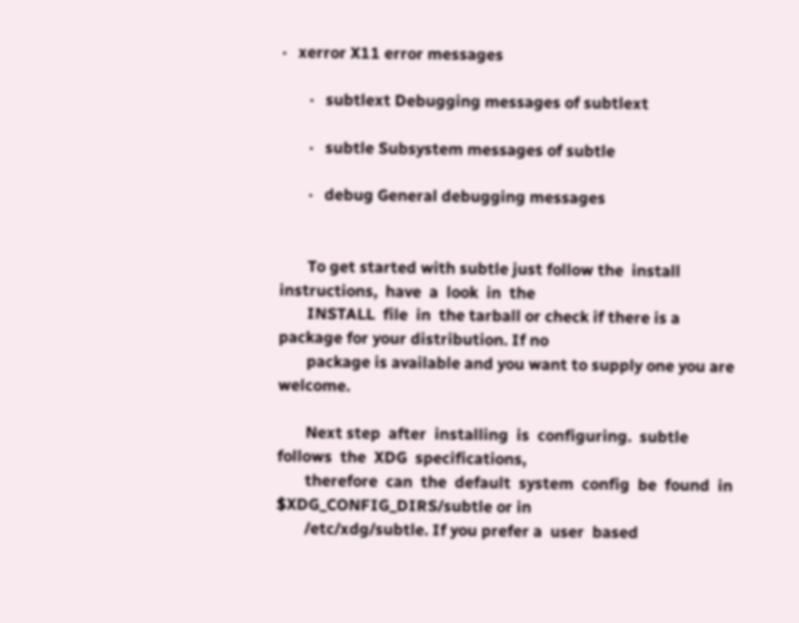·   xerror X11 error messages

       ·   subtlext Debugging messages of subtlext

       ·   subtle Subsystem messages of subtle

       ·   debug General debugging messages


       To get started with subtle just follow the  install  instructions,  have  a  look  in  the
       INSTALL  file  in  the tarball or check if there is a package for your distribution. If no
       package is available and you want to supply one you are welcome.

       Next step  after  installing  is  configuring.  subtle  follows  the  XDG  specifications,
       therefore  can  the  default  system  config  be  found  in  $XDG_CONFIG_DIRS/subtle or in
       /etc/xdg/subtle. If you prefer a  user  based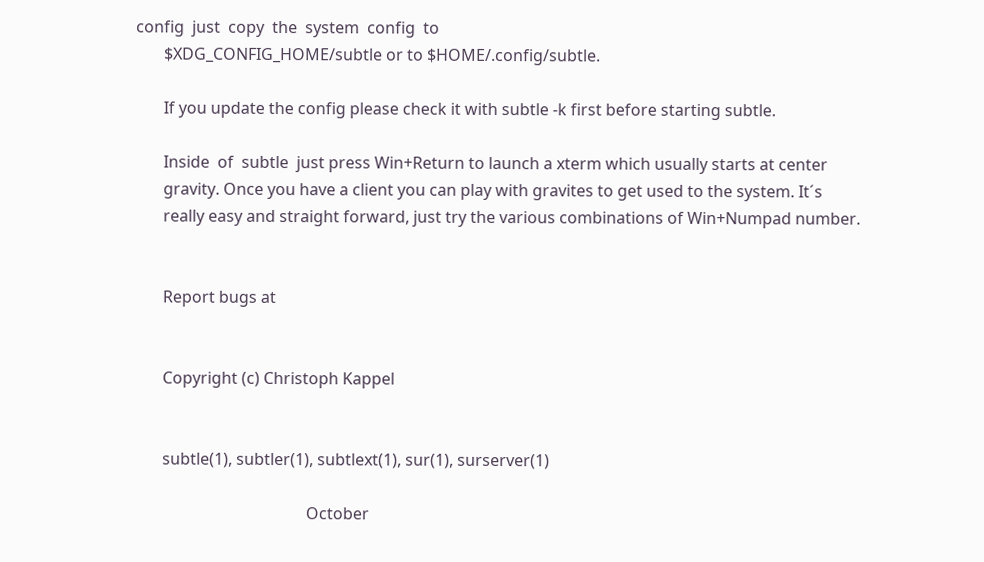config  just  copy  the  system  config  to
       $XDG_CONFIG_HOME/subtle or to $HOME/.config/subtle.

       If you update the config please check it with subtle -k first before starting subtle.

       Inside  of  subtle  just press Win+Return to launch a xterm which usually starts at center
       gravity. Once you have a client you can play with gravites to get used to the system. It´s
       really easy and straight forward, just try the various combinations of Win+Numpad number.


       Report bugs at


       Copyright (c) Christoph Kappel


       subtle(1), subtler(1), subtlext(1), sur(1), surserver(1)

                                           October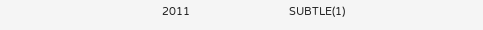2011                                 SUBTLE(1)